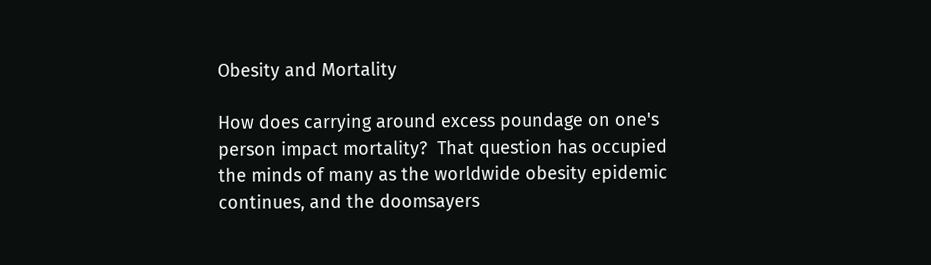Obesity and Mortality

How does carrying around excess poundage on one's person impact mortality?  That question has occupied the minds of many as the worldwide obesity epidemic continues, and the doomsayers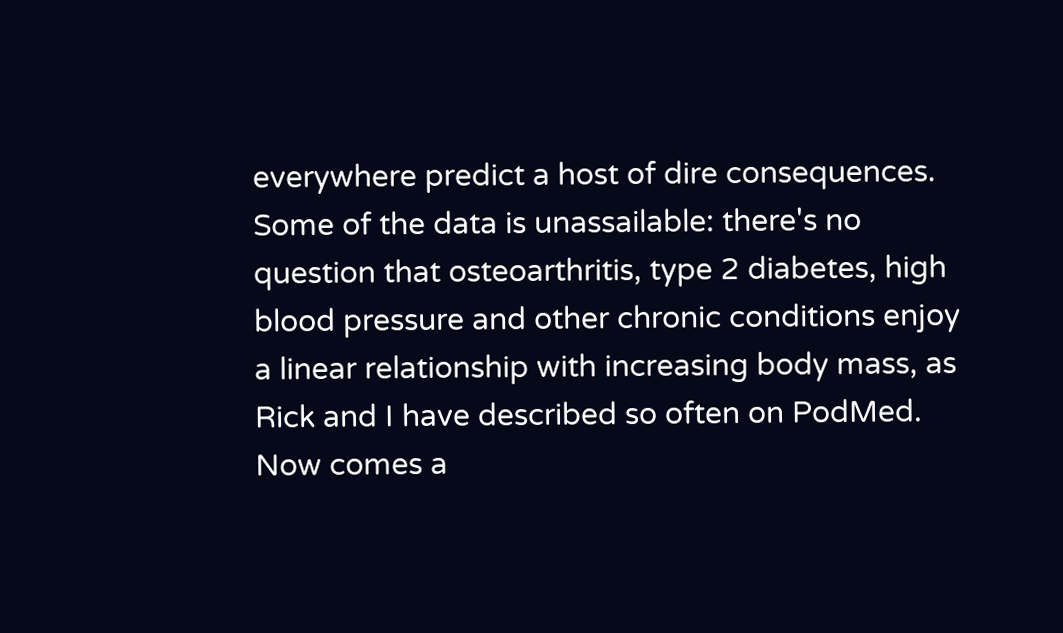everywhere predict a host of dire consequences.  Some of the data is unassailable: there's no question that osteoarthritis, type 2 diabetes, high blood pressure and other chronic conditions enjoy a linear relationship with increasing body mass, as Rick and I have described so often on PodMed.  Now comes a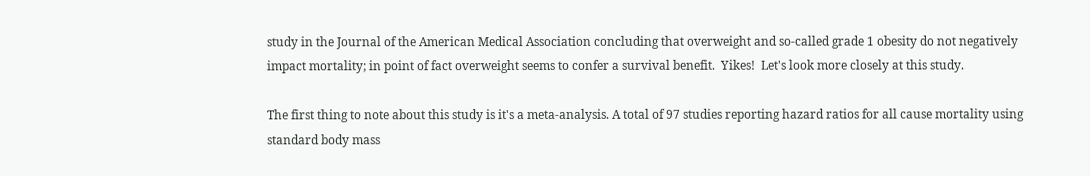study in the Journal of the American Medical Association concluding that overweight and so-called grade 1 obesity do not negatively impact mortality; in point of fact overweight seems to confer a survival benefit.  Yikes!  Let's look more closely at this study.

The first thing to note about this study is it's a meta-analysis. A total of 97 studies reporting hazard ratios for all cause mortality using standard body mass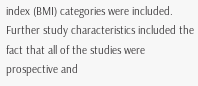index (BMI) categories were included.  Further study characteristics included the fact that all of the studies were prospective and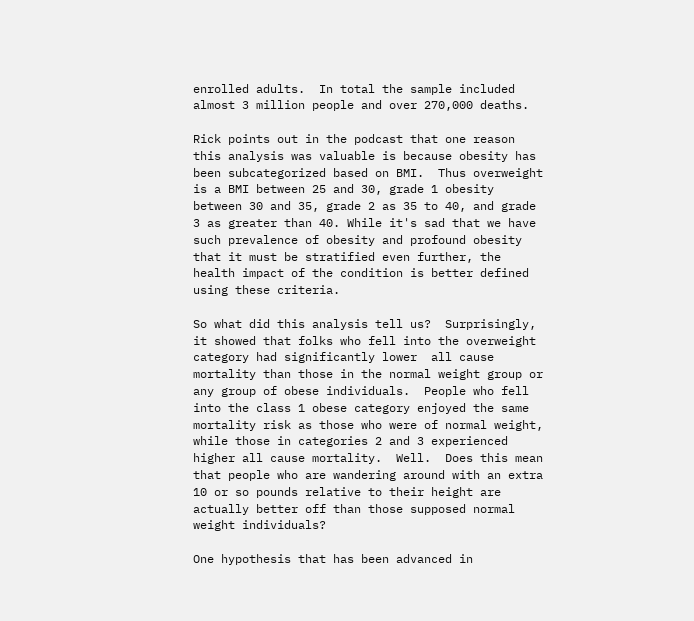enrolled adults.  In total the sample included almost 3 million people and over 270,000 deaths.

Rick points out in the podcast that one reason this analysis was valuable is because obesity has been subcategorized based on BMI.  Thus overweight is a BMI between 25 and 30, grade 1 obesity between 30 and 35, grade 2 as 35 to 40, and grade 3 as greater than 40. While it's sad that we have such prevalence of obesity and profound obesity that it must be stratified even further, the health impact of the condition is better defined using these criteria.

So what did this analysis tell us?  Surprisingly, it showed that folks who fell into the overweight category had significantly lower  all cause mortality than those in the normal weight group or any group of obese individuals.  People who fell into the class 1 obese category enjoyed the same mortality risk as those who were of normal weight, while those in categories 2 and 3 experienced higher all cause mortality.  Well.  Does this mean that people who are wandering around with an extra 10 or so pounds relative to their height are actually better off than those supposed normal weight individuals?

One hypothesis that has been advanced in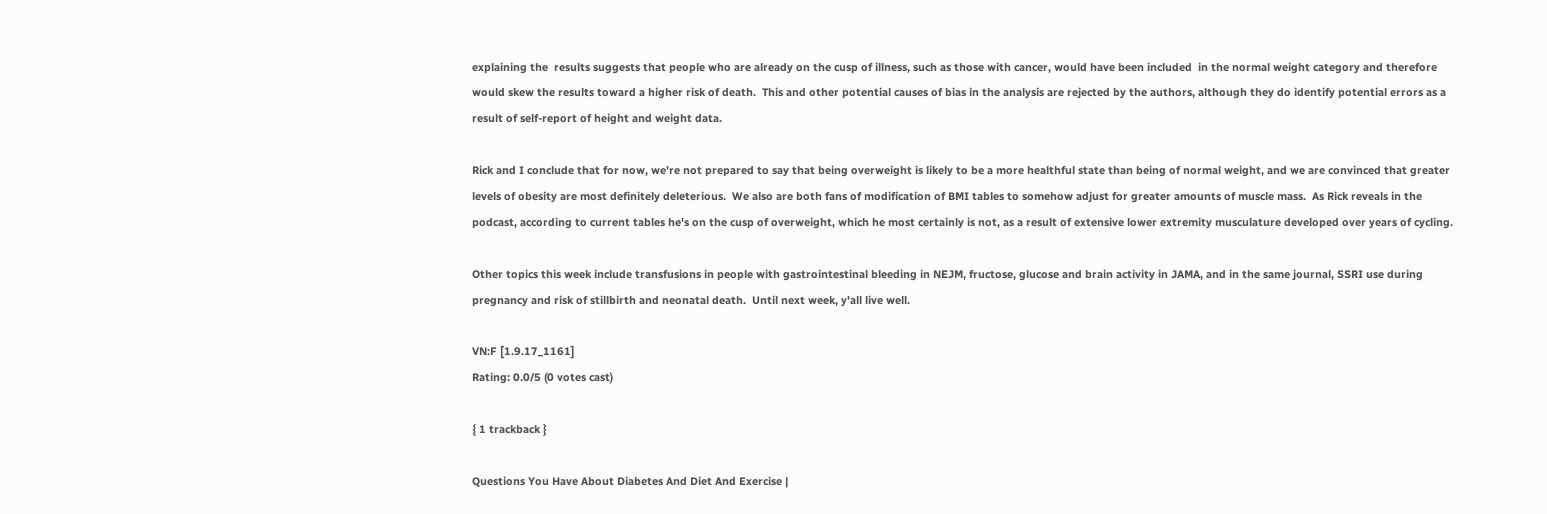explaining the  results suggests that people who are already on the cusp of illness, such as those with cancer, would have been included  in the normal weight category and therefore would skew the results toward a higher risk of death.  This and other potential causes of bias in the analysis are rejected by the authors, although they do identify potential errors as a result of self-report of height and weight data.

Rick and I conclude that for now, we're not prepared to say that being overweight is likely to be a more healthful state than being of normal weight, and we are convinced that greater levels of obesity are most definitely deleterious.  We also are both fans of modification of BMI tables to somehow adjust for greater amounts of muscle mass.  As Rick reveals in the podcast, according to current tables he's on the cusp of overweight, which he most certainly is not, as a result of extensive lower extremity musculature developed over years of cycling.

Other topics this week include transfusions in people with gastrointestinal bleeding in NEJM, fructose, glucose and brain activity in JAMA, and in the same journal, SSRI use during pregnancy and risk of stillbirth and neonatal death.  Until next week, y'all live well.

VN:F [1.9.17_1161]
Rating: 0.0/5 (0 votes cast)

{ 1 trackback }

Questions You Have About Diabetes And Diet And Exercise |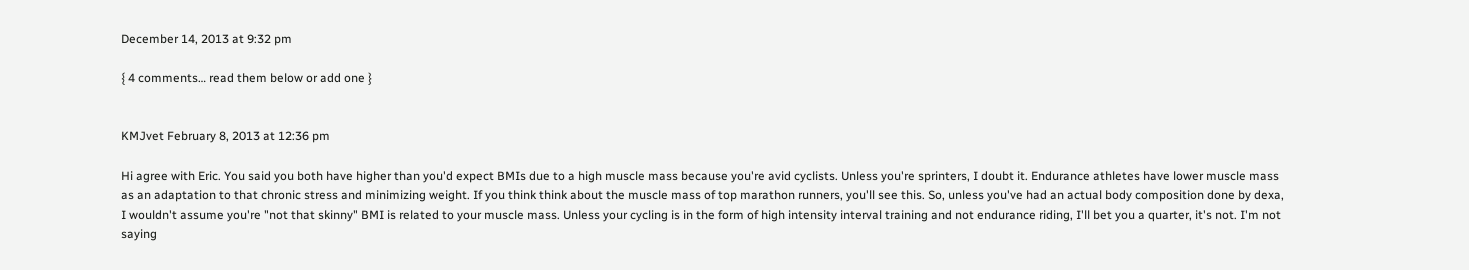December 14, 2013 at 9:32 pm

{ 4 comments… read them below or add one }


KMJvet February 8, 2013 at 12:36 pm

Hi agree with Eric. You said you both have higher than you'd expect BMIs due to a high muscle mass because you're avid cyclists. Unless you're sprinters, I doubt it. Endurance athletes have lower muscle mass as an adaptation to that chronic stress and minimizing weight. If you think think about the muscle mass of top marathon runners, you'll see this. So, unless you've had an actual body composition done by dexa, I wouldn't assume you're "not that skinny" BMI is related to your muscle mass. Unless your cycling is in the form of high intensity interval training and not endurance riding, I'll bet you a quarter, it's not. I'm not saying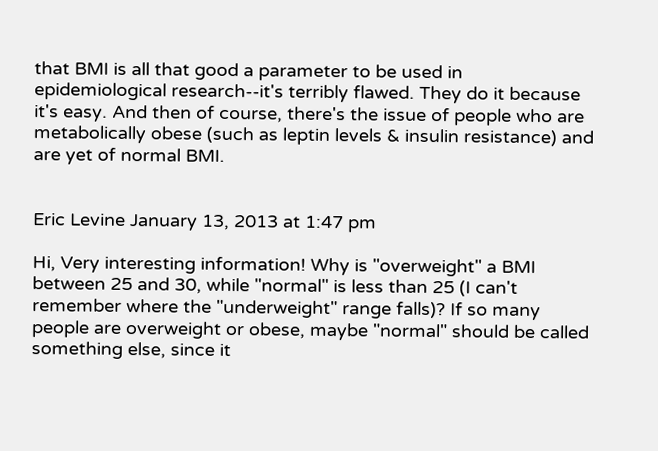that BMI is all that good a parameter to be used in epidemiological research--it's terribly flawed. They do it because it's easy. And then of course, there's the issue of people who are metabolically obese (such as leptin levels & insulin resistance) and are yet of normal BMI.


Eric Levine January 13, 2013 at 1:47 pm

Hi, Very interesting information! Why is "overweight" a BMI between 25 and 30, while "normal" is less than 25 (I can't remember where the "underweight" range falls)? If so many people are overweight or obese, maybe "normal" should be called something else, since it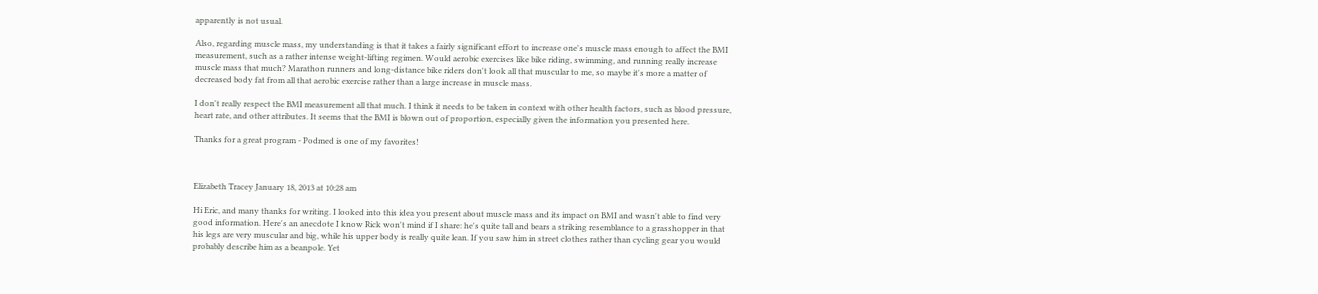apparently is not usual.

Also, regarding muscle mass, my understanding is that it takes a fairly significant effort to increase one's muscle mass enough to affect the BMI measurement, such as a rather intense weight-lifting regimen. Would aerobic exercises like bike riding, swimming, and running really increase muscle mass that much? Marathon runners and long-distance bike riders don't look all that muscular to me, so maybe it's more a matter of decreased body fat from all that aerobic exercise rather than a large increase in muscle mass.

I don't really respect the BMI measurement all that much. I think it needs to be taken in context with other health factors, such as blood pressure, heart rate, and other attributes. It seems that the BMI is blown out of proportion, especially given the information you presented here.

Thanks for a great program - Podmed is one of my favorites!



Elizabeth Tracey January 18, 2013 at 10:28 am

Hi Eric, and many thanks for writing. I looked into this idea you present about muscle mass and its impact on BMI and wasn't able to find very good information. Here's an anecdote I know Rick won't mind if I share: he's quite tall and bears a striking resemblance to a grasshopper in that his legs are very muscular and big, while his upper body is really quite lean. If you saw him in street clothes rather than cycling gear you would probably describe him as a beanpole. Yet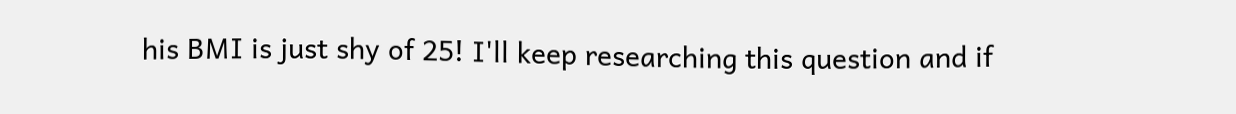his BMI is just shy of 25! I'll keep researching this question and if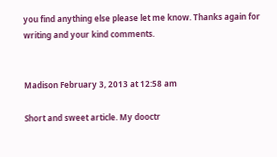you find anything else please let me know. Thanks again for writing and your kind comments.


Madison February 3, 2013 at 12:58 am

Short and sweet article. My dooctr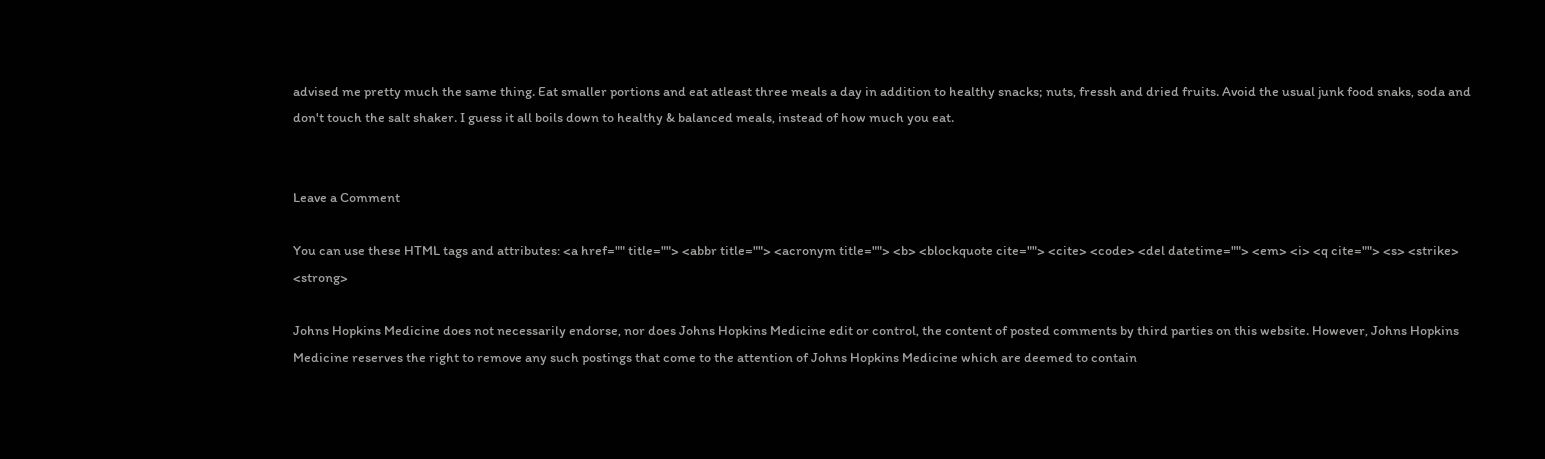advised me pretty much the same thing. Eat smaller portions and eat atleast three meals a day in addition to healthy snacks; nuts, fressh and dried fruits. Avoid the usual junk food snaks, soda and don't touch the salt shaker. I guess it all boils down to healthy & balanced meals, instead of how much you eat.


Leave a Comment

You can use these HTML tags and attributes: <a href="" title=""> <abbr title=""> <acronym title=""> <b> <blockquote cite=""> <cite> <code> <del datetime=""> <em> <i> <q cite=""> <s> <strike> <strong>

Johns Hopkins Medicine does not necessarily endorse, nor does Johns Hopkins Medicine edit or control, the content of posted comments by third parties on this website. However, Johns Hopkins Medicine reserves the right to remove any such postings that come to the attention of Johns Hopkins Medicine which are deemed to contain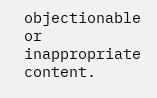objectionable or inappropriate content.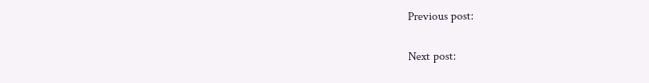Previous post:

Next post: